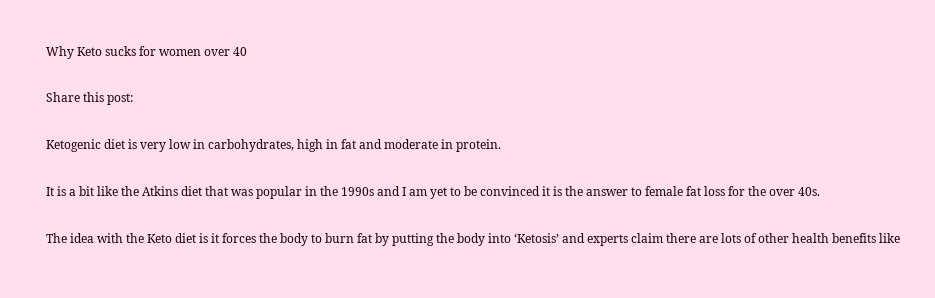Why Keto sucks for women over 40

Share this post:

Ketogenic diet is very low in carbohydrates, high in fat and moderate in protein.

It is a bit like the Atkins diet that was popular in the 1990s and I am yet to be convinced it is the answer to female fat loss for the over 40s.

The idea with the Keto diet is it forces the body to burn fat by putting the body into ‘Ketosis’ and experts claim there are lots of other health benefits like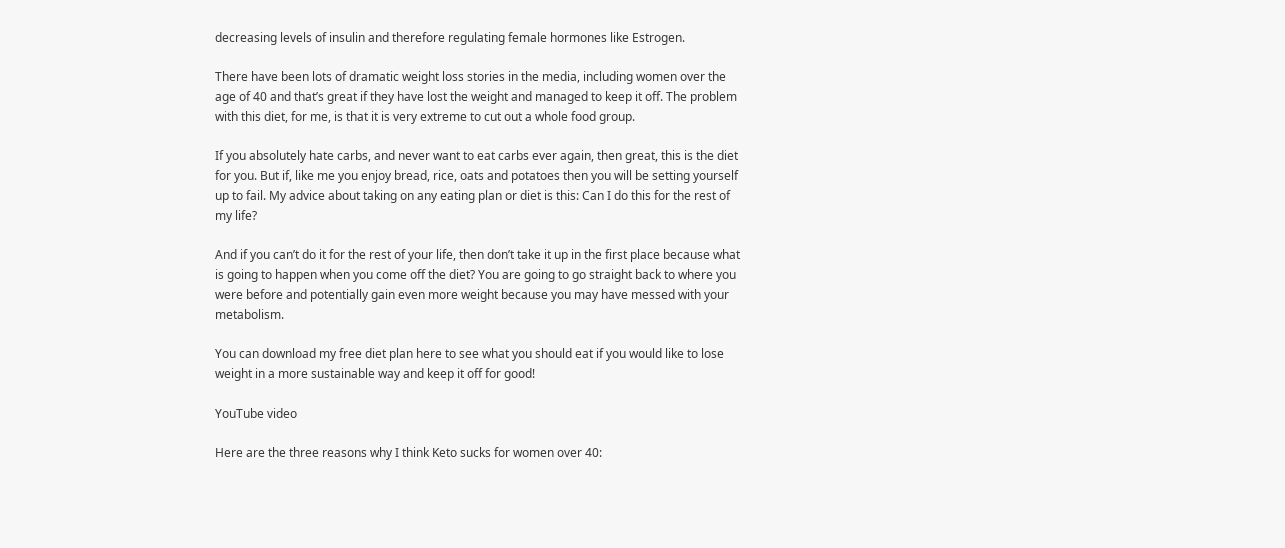decreasing levels of insulin and therefore regulating female hormones like Estrogen.

There have been lots of dramatic weight loss stories in the media, including women over the age of 40 and that’s great if they have lost the weight and managed to keep it off. The problem with this diet, for me, is that it is very extreme to cut out a whole food group.

If you absolutely hate carbs, and never want to eat carbs ever again, then great, this is the diet for you. But if, like me you enjoy bread, rice, oats and potatoes then you will be setting yourself up to fail. My advice about taking on any eating plan or diet is this: Can I do this for the rest of my life?

And if you can’t do it for the rest of your life, then don’t take it up in the first place because what is going to happen when you come off the diet? You are going to go straight back to where you were before and potentially gain even more weight because you may have messed with your metabolism.

You can download my free diet plan here to see what you should eat if you would like to lose weight in a more sustainable way and keep it off for good!

YouTube video

Here are the three reasons why I think Keto sucks for women over 40: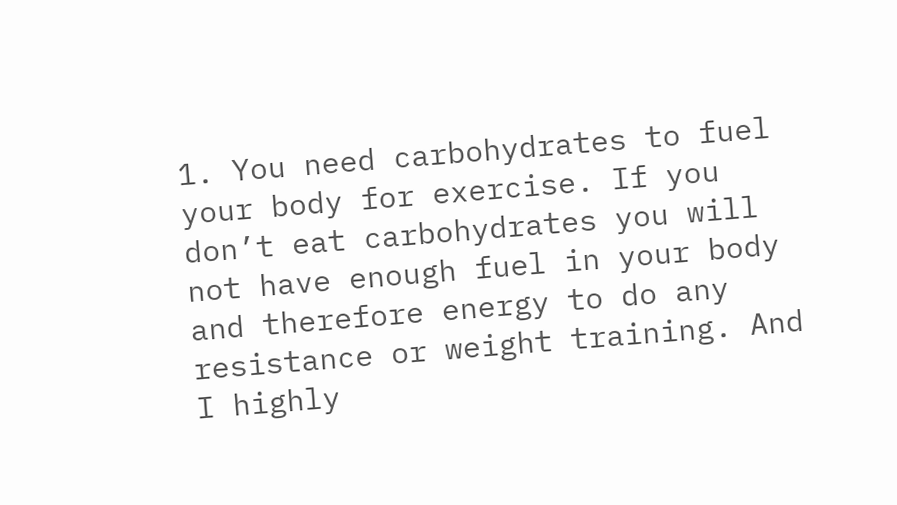1. You need carbohydrates to fuel your body for exercise. If you don’t eat carbohydrates you will not have enough fuel in your body and therefore energy to do any resistance or weight training. And I highly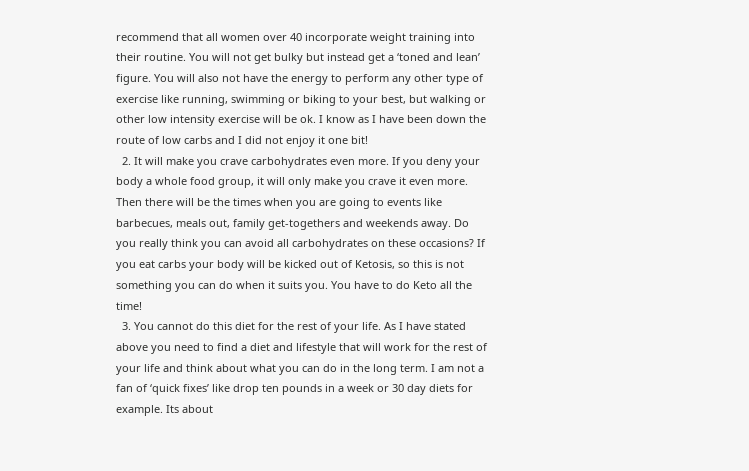recommend that all women over 40 incorporate weight training into their routine. You will not get bulky but instead get a ‘toned and lean’ figure. You will also not have the energy to perform any other type of exercise like running, swimming or biking to your best, but walking or other low intensity exercise will be ok. I know as I have been down the route of low carbs and I did not enjoy it one bit!
  2. It will make you crave carbohydrates even more. If you deny your body a whole food group, it will only make you crave it even more. Then there will be the times when you are going to events like barbecues, meals out, family get-togethers and weekends away. Do you really think you can avoid all carbohydrates on these occasions? If you eat carbs your body will be kicked out of Ketosis, so this is not something you can do when it suits you. You have to do Keto all the time!
  3. You cannot do this diet for the rest of your life. As I have stated above you need to find a diet and lifestyle that will work for the rest of your life and think about what you can do in the long term. I am not a fan of ‘quick fixes’ like drop ten pounds in a week or 30 day diets for example. Its about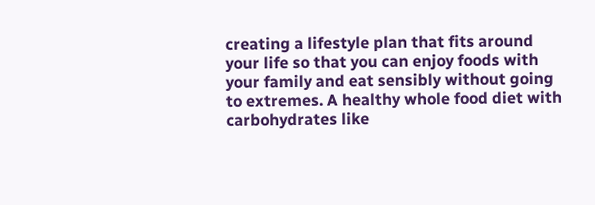creating a lifestyle plan that fits around your life so that you can enjoy foods with your family and eat sensibly without going to extremes. A healthy whole food diet with carbohydrates like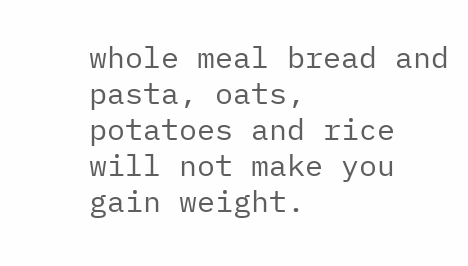whole meal bread and pasta, oats, potatoes and rice will not make you gain weight.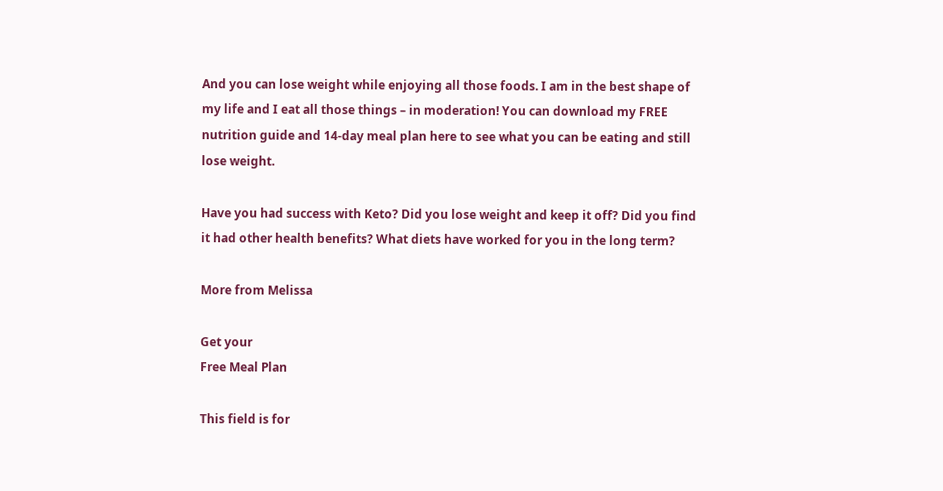And you can lose weight while enjoying all those foods. I am in the best shape of my life and I eat all those things – in moderation! You can download my FREE nutrition guide and 14-day meal plan here to see what you can be eating and still lose weight.

Have you had success with Keto? Did you lose weight and keep it off? Did you find it had other health benefits? What diets have worked for you in the long term?

More from Melissa

Get your
Free Meal Plan

This field is for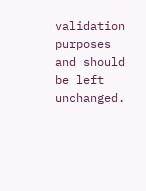validation purposes and should be left unchanged.